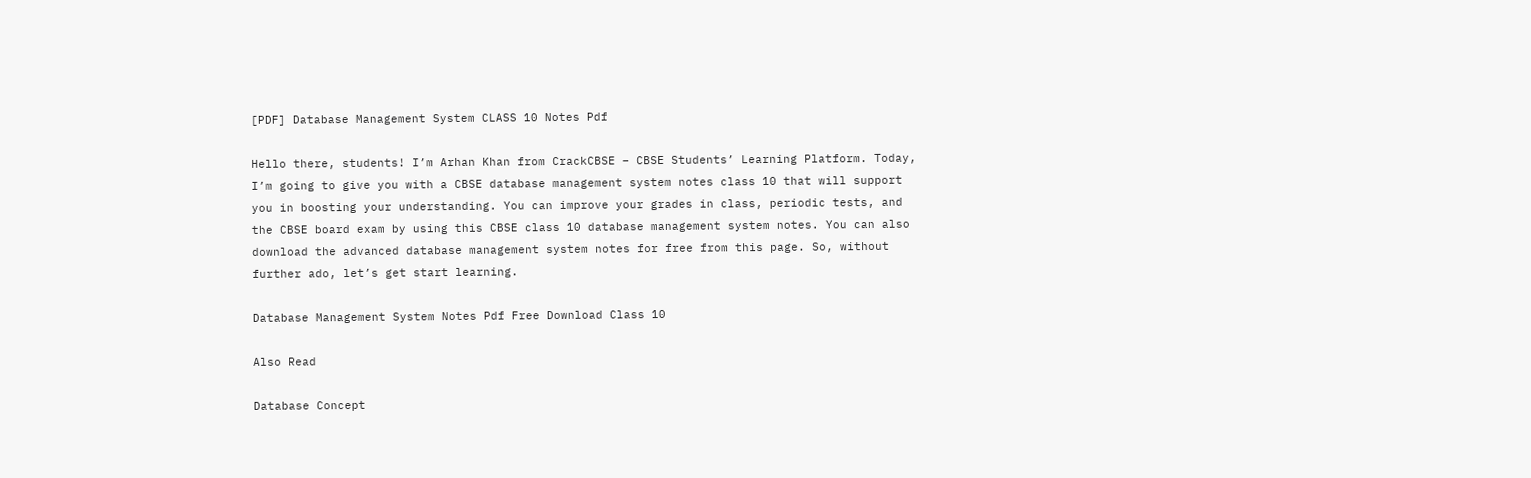[PDF] Database Management System CLASS 10 Notes Pdf

Hello there, students! I’m Arhan Khan from CrackCBSE – CBSE Students’ Learning Platform. Today, I’m going to give you with a CBSE database management system notes class 10 that will support you in boosting your understanding. You can improve your grades in class, periodic tests, and the CBSE board exam by using this CBSE class 10 database management system notes. You can also download the advanced database management system notes for free from this page. So, without further ado, let’s get start learning.

Database Management System Notes Pdf Free Download Class 10

Also Read

Database Concept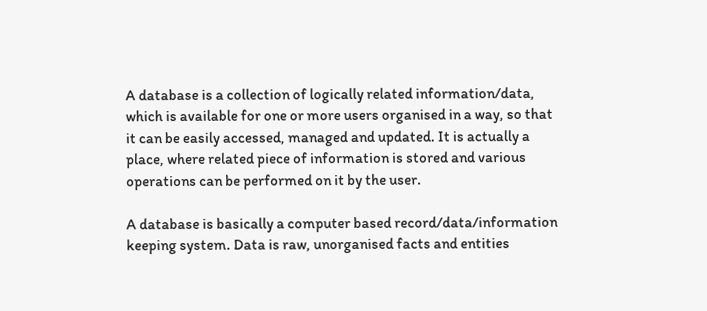A database is a collection of logically related information/data, which is available for one or more users organised in a way, so that it can be easily accessed, managed and updated. It is actually a place, where related piece of information is stored and various operations can be performed on it by the user.

A database is basically a computer based record/data/information keeping system. Data is raw, unorganised facts and entities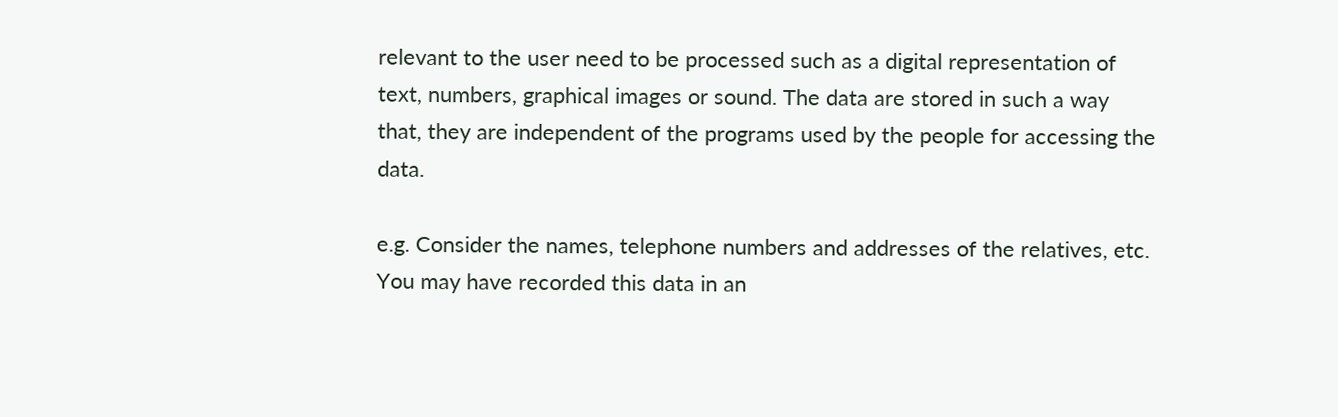relevant to the user need to be processed such as a digital representation of text, numbers, graphical images or sound. The data are stored in such a way that, they are independent of the programs used by the people for accessing the data.

e.g. Consider the names, telephone numbers and addresses of the relatives, etc. You may have recorded this data in an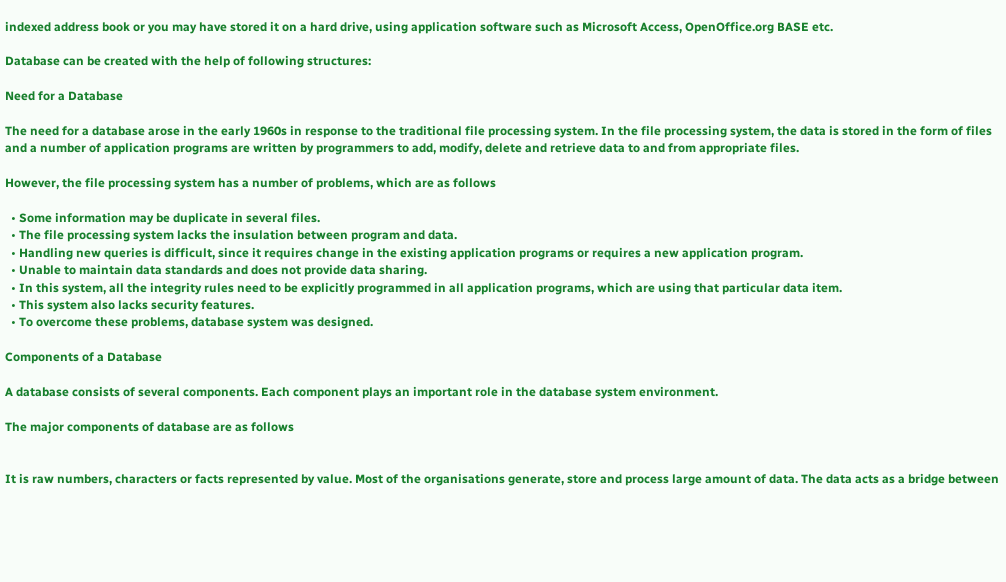indexed address book or you may have stored it on a hard drive, using application software such as Microsoft Access, OpenOffice.org BASE etc.

Database can be created with the help of following structures:

Need for a Database

The need for a database arose in the early 1960s in response to the traditional file processing system. In the file processing system, the data is stored in the form of files and a number of application programs are written by programmers to add, modify, delete and retrieve data to and from appropriate files.

However, the file processing system has a number of problems, which are as follows

  • Some information may be duplicate in several files.
  • The file processing system lacks the insulation between program and data.
  • Handling new queries is difficult, since it requires change in the existing application programs or requires a new application program.
  • Unable to maintain data standards and does not provide data sharing.
  • In this system, all the integrity rules need to be explicitly programmed in all application programs, which are using that particular data item.
  • This system also lacks security features.
  • To overcome these problems, database system was designed.

Components of a Database

A database consists of several components. Each component plays an important role in the database system environment.

The major components of database are as follows


It is raw numbers, characters or facts represented by value. Most of the organisations generate, store and process large amount of data. The data acts as a bridge between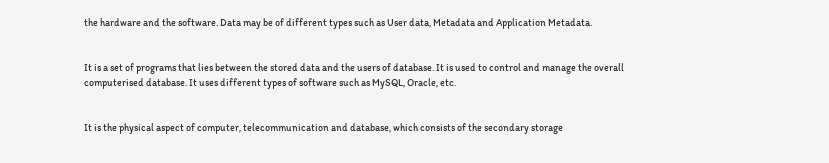the hardware and the software. Data may be of different types such as User data, Metadata and Application Metadata.


It is a set of programs that lies between the stored data and the users of database. It is used to control and manage the overall computerised database. It uses different types of software such as MySQL, Oracle, etc.


It is the physical aspect of computer, telecommunication and database, which consists of the secondary storage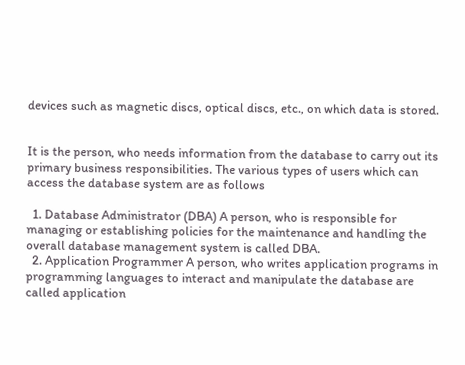devices such as magnetic discs, optical discs, etc., on which data is stored.


It is the person, who needs information from the database to carry out its primary business responsibilities. The various types of users which can access the database system are as follows

  1. Database Administrator (DBA) A person, who is responsible for managing or establishing policies for the maintenance and handling the overall database management system is called DBA.
  2. Application Programmer A person, who writes application programs in programming languages to interact and manipulate the database are called application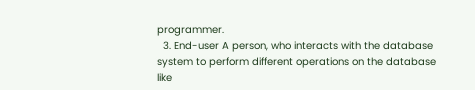programmer.
  3. End-user A person, who interacts with the database system to perform different operations on the database like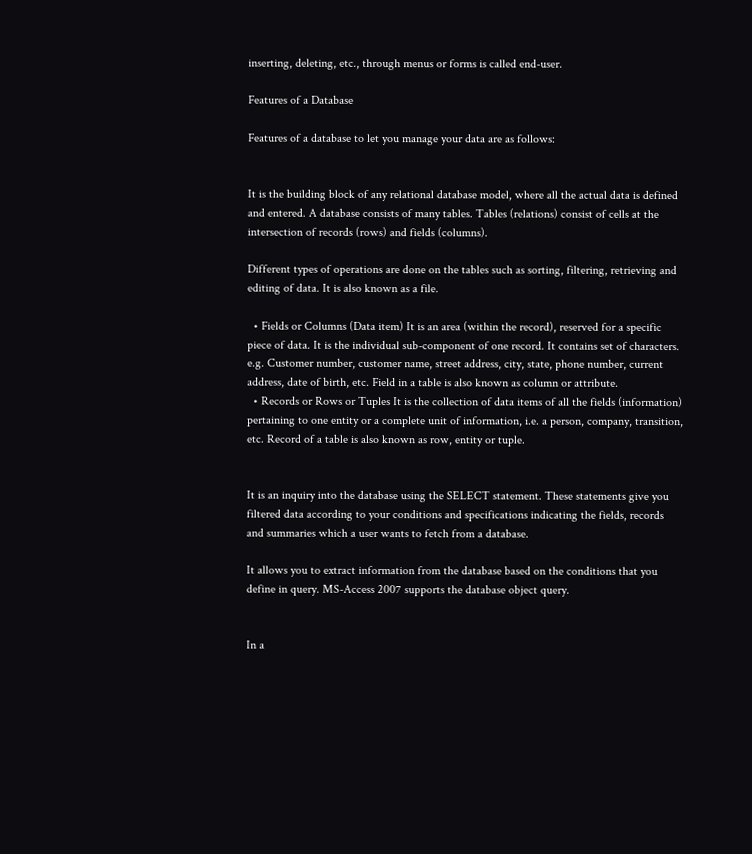inserting, deleting, etc., through menus or forms is called end-user.

Features of a Database

Features of a database to let you manage your data are as follows:


It is the building block of any relational database model, where all the actual data is defined and entered. A database consists of many tables. Tables (relations) consist of cells at the intersection of records (rows) and fields (columns).

Different types of operations are done on the tables such as sorting, filtering, retrieving and editing of data. It is also known as a file.

  • Fields or Columns (Data item) It is an area (within the record), reserved for a specific piece of data. It is the individual sub-component of one record. It contains set of characters. e.g. Customer number, customer name, street address, city, state, phone number, current address, date of birth, etc. Field in a table is also known as column or attribute.
  • Records or Rows or Tuples It is the collection of data items of all the fields (information) pertaining to one entity or a complete unit of information, i.e. a person, company, transition, etc. Record of a table is also known as row, entity or tuple.


It is an inquiry into the database using the SELECT statement. These statements give you filtered data according to your conditions and specifications indicating the fields, records and summaries which a user wants to fetch from a database.

It allows you to extract information from the database based on the conditions that you define in query. MS-Access 2007 supports the database object query.


In a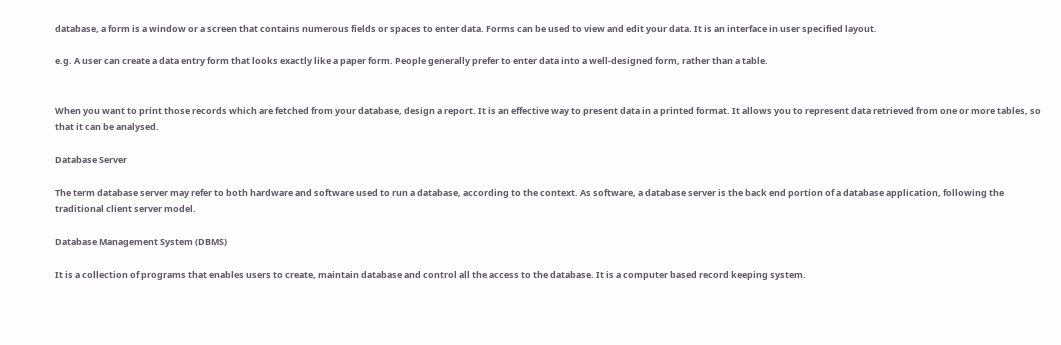database, a form is a window or a screen that contains numerous fields or spaces to enter data. Forms can be used to view and edit your data. It is an interface in user specified layout.

e.g. A user can create a data entry form that looks exactly like a paper form. People generally prefer to enter data into a well-designed form, rather than a table.


When you want to print those records which are fetched from your database, design a report. It is an effective way to present data in a printed format. It allows you to represent data retrieved from one or more tables, so that it can be analysed.

Database Server

The term database server may refer to both hardware and software used to run a database, according to the context. As software, a database server is the back end portion of a database application, following the traditional client server model.

Database Management System (DBMS)

It is a collection of programs that enables users to create, maintain database and control all the access to the database. It is a computer based record keeping system.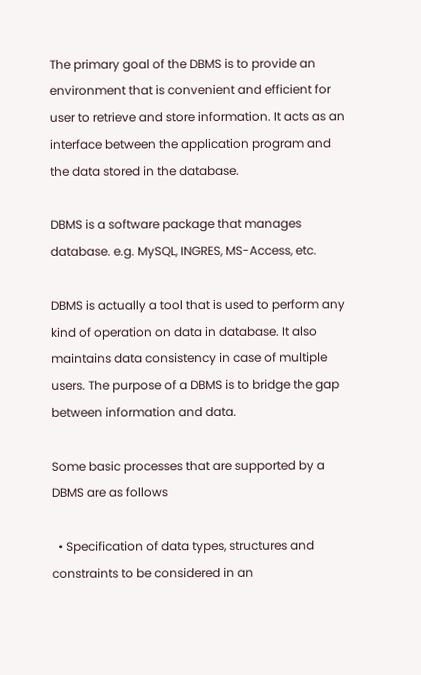The primary goal of the DBMS is to provide an environment that is convenient and efficient for user to retrieve and store information. It acts as an interface between the application program and the data stored in the database.

DBMS is a software package that manages database. e.g. MySQL, INGRES, MS-Access, etc.

DBMS is actually a tool that is used to perform any kind of operation on data in database. It also maintains data consistency in case of multiple users. The purpose of a DBMS is to bridge the gap between information and data.

Some basic processes that are supported by a DBMS are as follows

  • Specification of data types, structures and constraints to be considered in an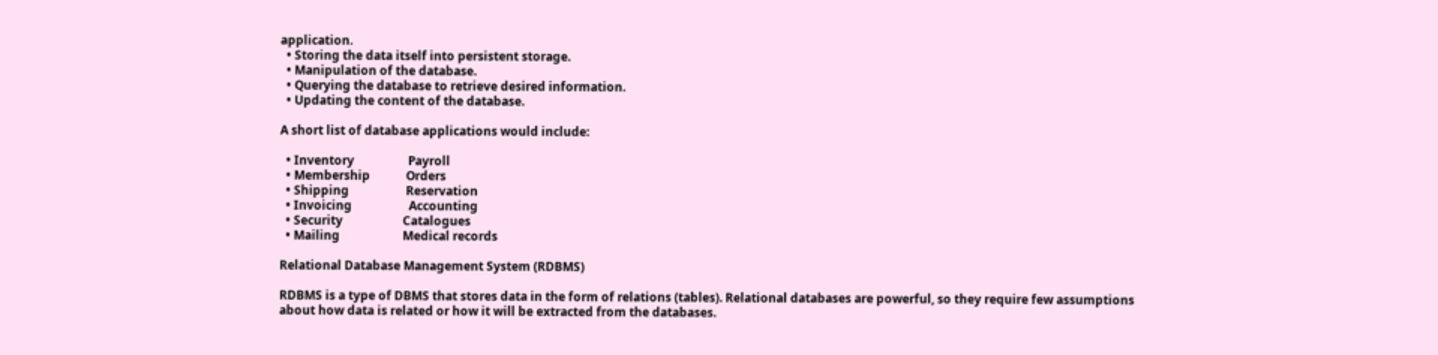application.
  • Storing the data itself into persistent storage.
  • Manipulation of the database.
  • Querying the database to retrieve desired information.
  • Updating the content of the database.

A short list of database applications would include:

  • Inventory                  Payroll
  • Membership            Orders
  • Shipping                   Reservation
  • Invoicing                   Accounting
  • Security                    Catalogues
  • Mailing                     Medical records

Relational Database Management System (RDBMS)

RDBMS is a type of DBMS that stores data in the form of relations (tables). Relational databases are powerful, so they require few assumptions about how data is related or how it will be extracted from the databases.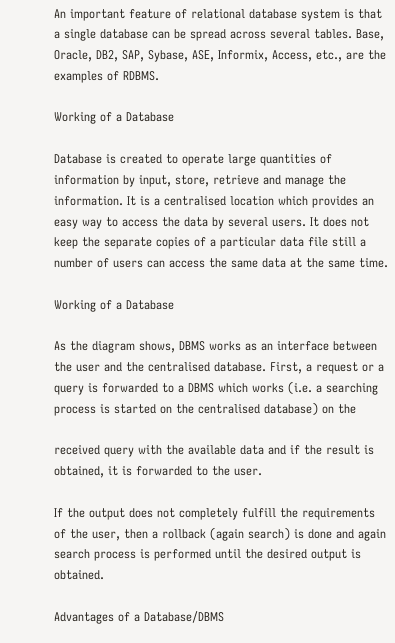An important feature of relational database system is that a single database can be spread across several tables. Base, Oracle, DB2, SAP, Sybase, ASE, Informix, Access, etc., are the examples of RDBMS.

Working of a Database

Database is created to operate large quantities of information by input, store, retrieve and manage the information. It is a centralised location which provides an easy way to access the data by several users. It does not keep the separate copies of a particular data file still a number of users can access the same data at the same time.

Working of a Database

As the diagram shows, DBMS works as an interface between the user and the centralised database. First, a request or a query is forwarded to a DBMS which works (i.e. a searching process is started on the centralised database) on the

received query with the available data and if the result is obtained, it is forwarded to the user.

If the output does not completely fulfill the requirements of the user, then a rollback (again search) is done and again search process is performed until the desired output is obtained.

Advantages of a Database/DBMS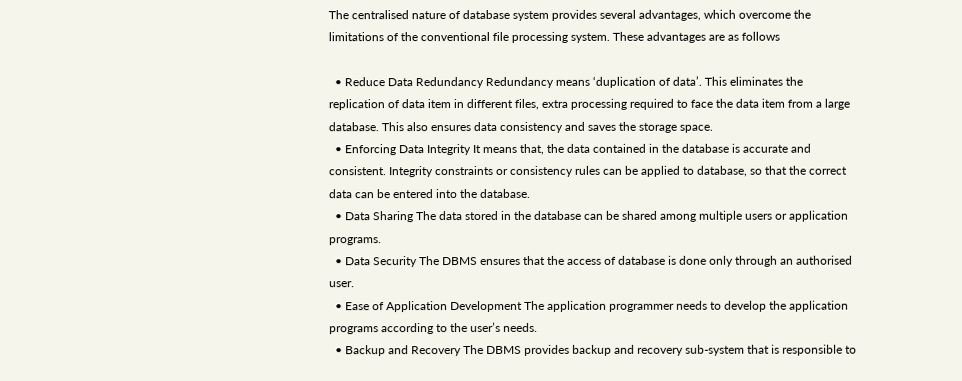The centralised nature of database system provides several advantages, which overcome the limitations of the conventional file processing system. These advantages are as follows

  • Reduce Data Redundancy Redundancy means ‘duplication of data’. This eliminates the replication of data item in different files, extra processing required to face the data item from a large database. This also ensures data consistency and saves the storage space.
  • Enforcing Data Integrity It means that, the data contained in the database is accurate and consistent. Integrity constraints or consistency rules can be applied to database, so that the correct data can be entered into the database.
  • Data Sharing The data stored in the database can be shared among multiple users or application programs.
  • Data Security The DBMS ensures that the access of database is done only through an authorised user.
  • Ease of Application Development The application programmer needs to develop the application programs according to the user’s needs.
  • Backup and Recovery The DBMS provides backup and recovery sub-system that is responsible to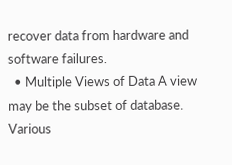recover data from hardware and software failures.
  • Multiple Views of Data A view may be the subset of database. Various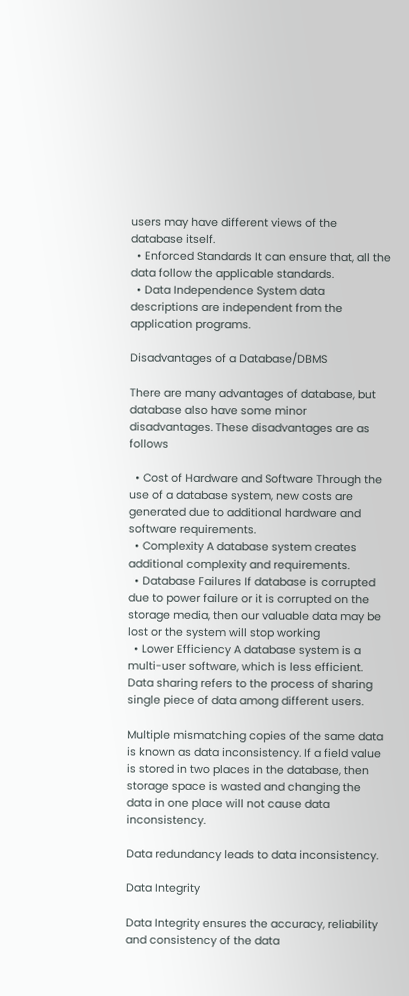users may have different views of the database itself.
  • Enforced Standards It can ensure that, all the data follow the applicable standards.
  • Data Independence System data descriptions are independent from the application programs.

Disadvantages of a Database/DBMS

There are many advantages of database, but database also have some minor disadvantages. These disadvantages are as follows

  • Cost of Hardware and Software Through the use of a database system, new costs are generated due to additional hardware and software requirements.
  • Complexity A database system creates additional complexity and requirements.
  • Database Failures If database is corrupted due to power failure or it is corrupted on the storage media, then our valuable data may be lost or the system will stop working
  • Lower Efficiency A database system is a multi-user software, which is less efficient.
Data sharing refers to the process of sharing single piece of data among different users.

Multiple mismatching copies of the same data is known as data inconsistency. If a field value is stored in two places in the database, then storage space is wasted and changing the data in one place will not cause data inconsistency.

Data redundancy leads to data inconsistency.

Data Integrity

Data Integrity ensures the accuracy, reliability and consistency of the data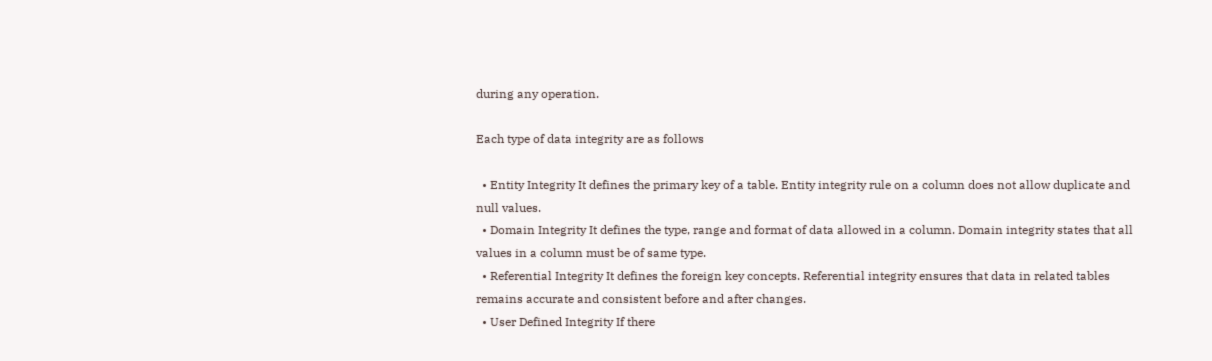during any operation.

Each type of data integrity are as follows

  • Entity Integrity It defines the primary key of a table. Entity integrity rule on a column does not allow duplicate and null values.
  • Domain Integrity It defines the type, range and format of data allowed in a column. Domain integrity states that all values in a column must be of same type.
  • Referential Integrity It defines the foreign key concepts. Referential integrity ensures that data in related tables remains accurate and consistent before and after changes.
  • User Defined Integrity If there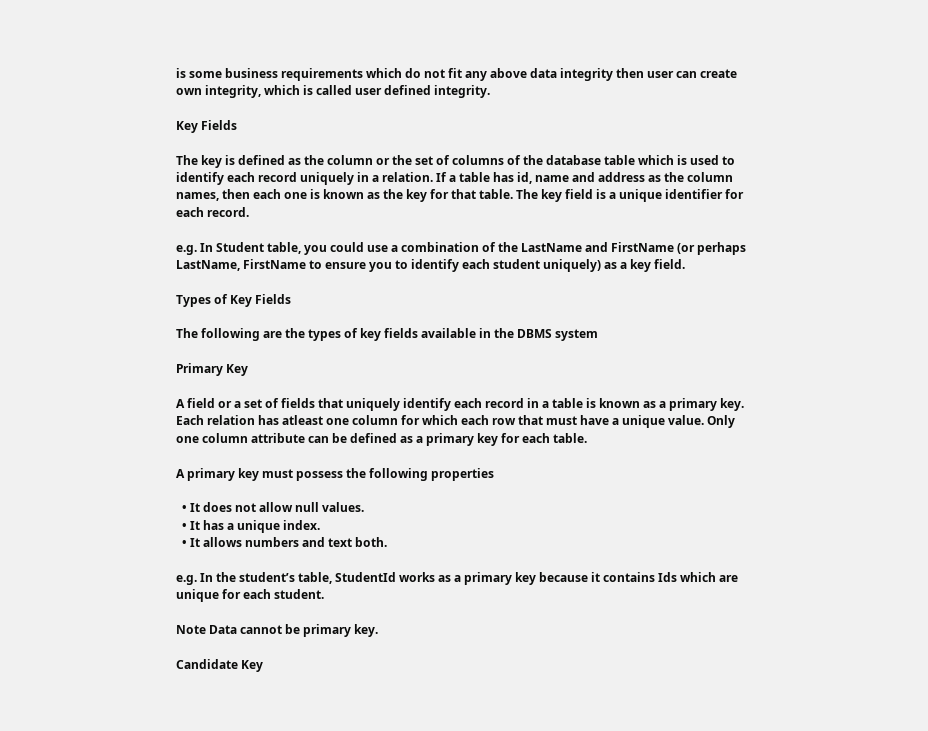is some business requirements which do not fit any above data integrity then user can create own integrity, which is called user defined integrity.

Key Fields

The key is defined as the column or the set of columns of the database table which is used to identify each record uniquely in a relation. If a table has id, name and address as the column names, then each one is known as the key for that table. The key field is a unique identifier for each record.

e.g. In Student table, you could use a combination of the LastName and FirstName (or perhaps LastName, FirstName to ensure you to identify each student uniquely) as a key field.

Types of Key Fields

The following are the types of key fields available in the DBMS system

Primary Key

A field or a set of fields that uniquely identify each record in a table is known as a primary key. Each relation has atleast one column for which each row that must have a unique value. Only one column attribute can be defined as a primary key for each table.

A primary key must possess the following properties

  • It does not allow null values.
  • It has a unique index.
  • It allows numbers and text both.

e.g. In the student’s table, StudentId works as a primary key because it contains Ids which are unique for each student.

Note Data cannot be primary key.

Candidate Key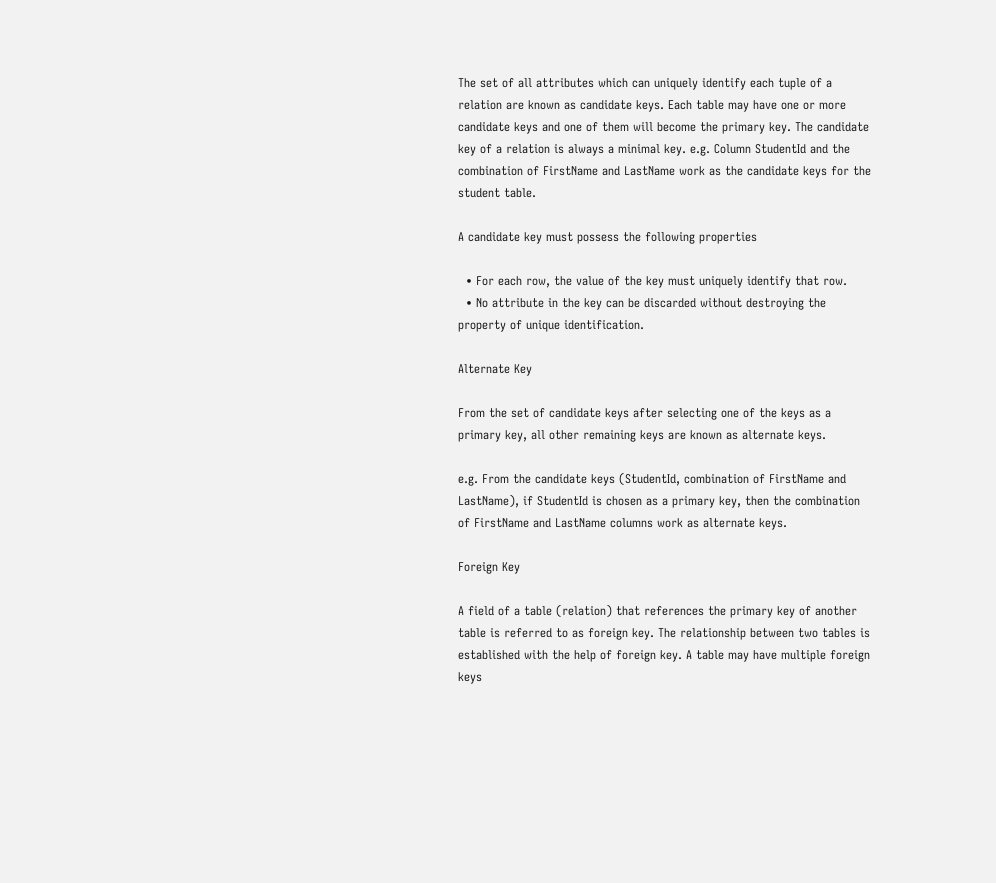The set of all attributes which can uniquely identify each tuple of a relation are known as candidate keys. Each table may have one or more candidate keys and one of them will become the primary key. The candidate key of a relation is always a minimal key. e.g. Column StudentId and the combination of FirstName and LastName work as the candidate keys for the student table.

A candidate key must possess the following properties

  • For each row, the value of the key must uniquely identify that row.
  • No attribute in the key can be discarded without destroying the property of unique identification.

Alternate Key

From the set of candidate keys after selecting one of the keys as a primary key, all other remaining keys are known as alternate keys.

e.g. From the candidate keys (StudentId, combination of FirstName and LastName), if StudentId is chosen as a primary key, then the combination of FirstName and LastName columns work as alternate keys.

Foreign Key

A field of a table (relation) that references the primary key of another table is referred to as foreign key. The relationship between two tables is established with the help of foreign key. A table may have multiple foreign keys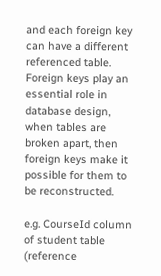and each foreign key can have a different referenced table. Foreign keys play an essential role in database design, when tables are broken apart, then foreign keys make it possible for them to be reconstructed.

e.g. CourseId column of student table (reference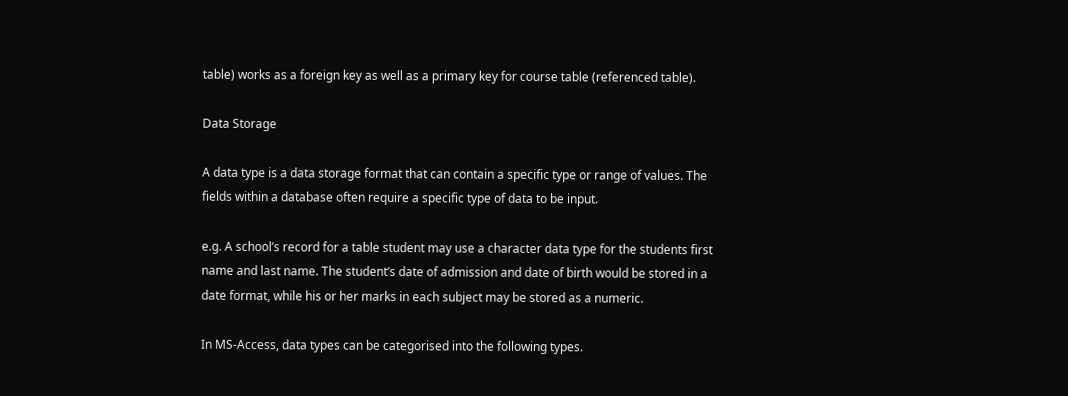table) works as a foreign key as well as a primary key for course table (referenced table).

Data Storage

A data type is a data storage format that can contain a specific type or range of values. The fields within a database often require a specific type of data to be input.

e.g. A school’s record for a table student may use a character data type for the students first name and last name. The student’s date of admission and date of birth would be stored in a date format, while his or her marks in each subject may be stored as a numeric.

In MS-Access, data types can be categorised into the following types.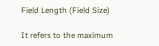Field Length (Field Size)

It refers to the maximum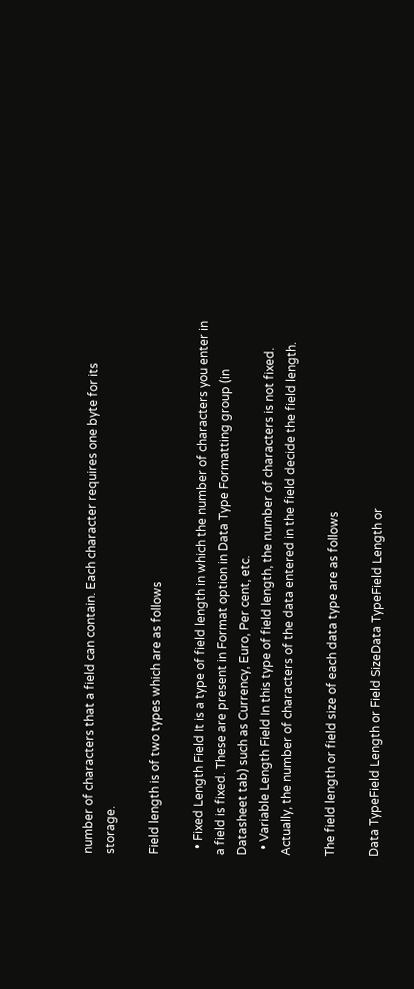number of characters that a field can contain. Each character requires one byte for its storage.

Field length is of two types which are as follows

  • Fixed Length Field It is a type of field length in which the number of characters you enter in a field is fixed. These are present in Format option in Data Type Formatting group (in Datasheet tab) such as Currency, Euro, Per cent, etc.
  • Variable Length Field In this type of field length, the number of characters is not fixed. Actually, the number of characters of the data entered in the field decide the field length.

The field length or field size of each data type are as follows

Data TypeField Length or Field SizeData TypeField Length or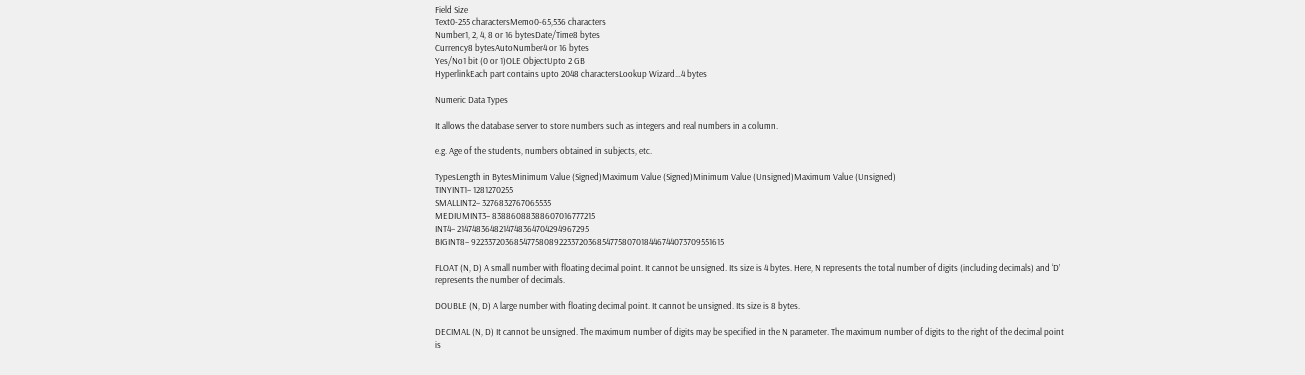Field Size
Text0-255 charactersMemo0-65,536 characters
Number1, 2, 4, 8 or 16 bytesDate/Time8 bytes
Currency8 bytesAutoNumber4 or 16 bytes
Yes/No1 bit (0 or 1)OLE ObjectUpto 2 GB
HyperlinkEach part contains upto 2048 charactersLookup Wizard…4 bytes

Numeric Data Types

It allows the database server to store numbers such as integers and real numbers in a column.

e.g. Age of the students, numbers obtained in subjects, etc.

TypesLength in BytesMinimum Value (Signed)Maximum Value (Signed)Minimum Value (Unsigned)Maximum Value (Unsigned)
TINYINT1– 1281270255
SMALLINT2– 3276832767065535
MEDIUMINT3– 83886088388607016777215
INT4– 2147483648214748364704294967295
BIGINT8– 92233720368547758089223372036854775807018446744073709551615

FLOAT (N, D) A small number with floating decimal point. It cannot be unsigned. Its size is 4 bytes. Here, N represents the total number of digits (including decimals) and ‘D’ represents the number of decimals.

DOUBLE (N, D) A large number with floating decimal point. It cannot be unsigned. Its size is 8 bytes.

DECIMAL (N, D) It cannot be unsigned. The maximum number of digits may be specified in the N parameter. The maximum number of digits to the right of the decimal point is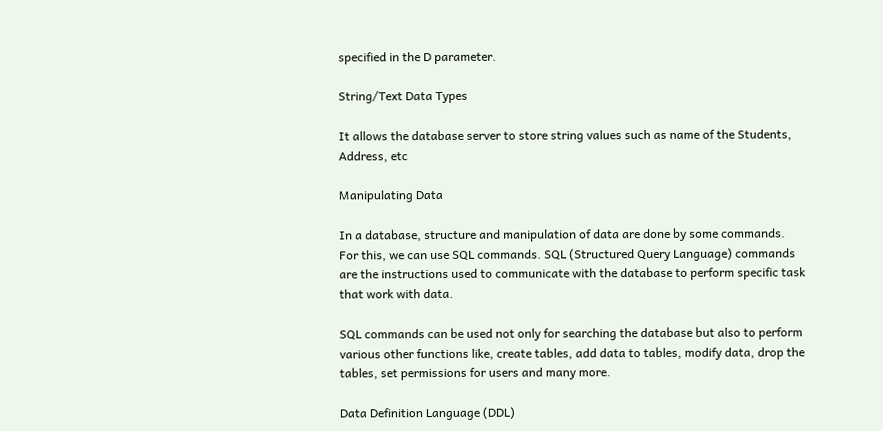specified in the D parameter.

String/Text Data Types

It allows the database server to store string values such as name of the Students, Address, etc

Manipulating Data

In a database, structure and manipulation of data are done by some commands. For this, we can use SQL commands. SQL (Structured Query Language) commands are the instructions used to communicate with the database to perform specific task that work with data.

SQL commands can be used not only for searching the database but also to perform various other functions like, create tables, add data to tables, modify data, drop the tables, set permissions for users and many more.

Data Definition Language (DDL)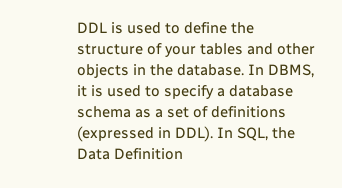DDL is used to define the structure of your tables and other objects in the database. In DBMS, it is used to specify a database schema as a set of definitions (expressed in DDL). In SQL, the Data Definition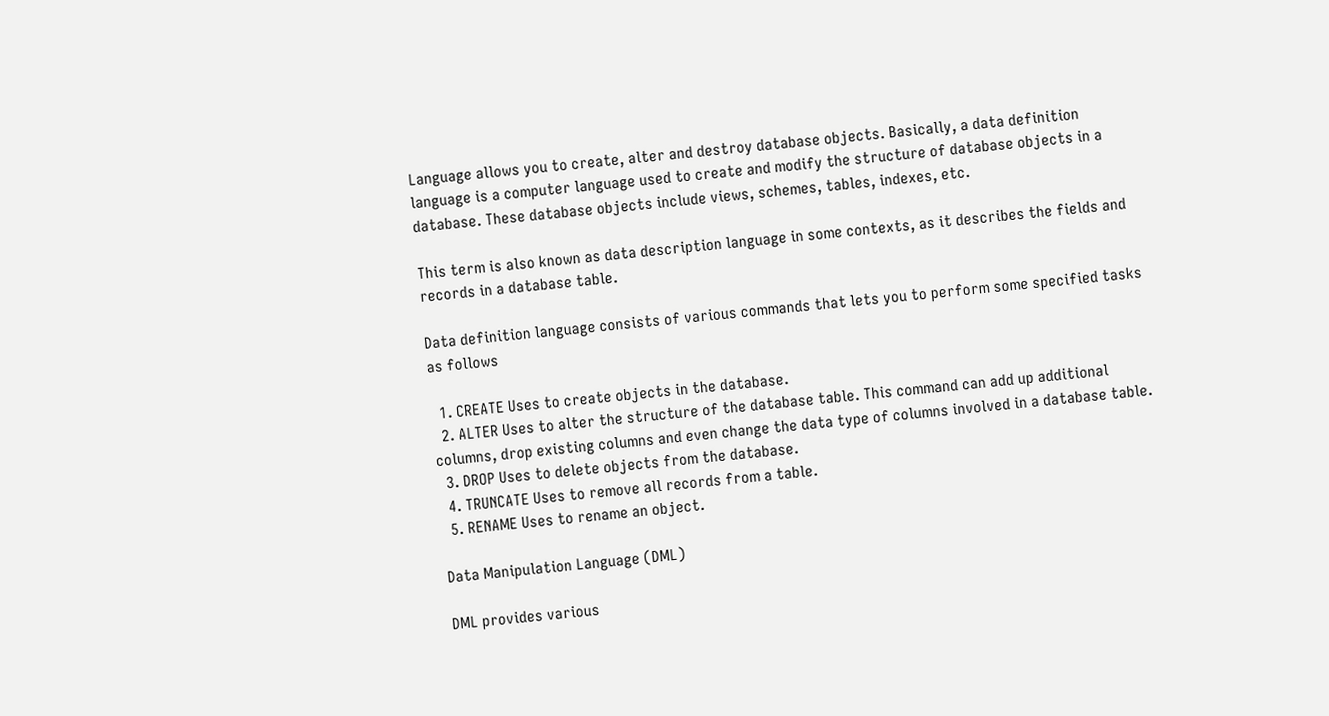Language allows you to create, alter and destroy database objects. Basically, a data definition language is a computer language used to create and modify the structure of database objects in a database. These database objects include views, schemes, tables, indexes, etc.

This term is also known as data description language in some contexts, as it describes the fields and records in a database table.

Data definition language consists of various commands that lets you to perform some specified tasks as follows

  1. CREATE Uses to create objects in the database.
  2. ALTER Uses to alter the structure of the database table. This command can add up additional columns, drop existing columns and even change the data type of columns involved in a database table.
  3. DROP Uses to delete objects from the database.
  4. TRUNCATE Uses to remove all records from a table.
  5. RENAME Uses to rename an object.

Data Manipulation Language (DML)

DML provides various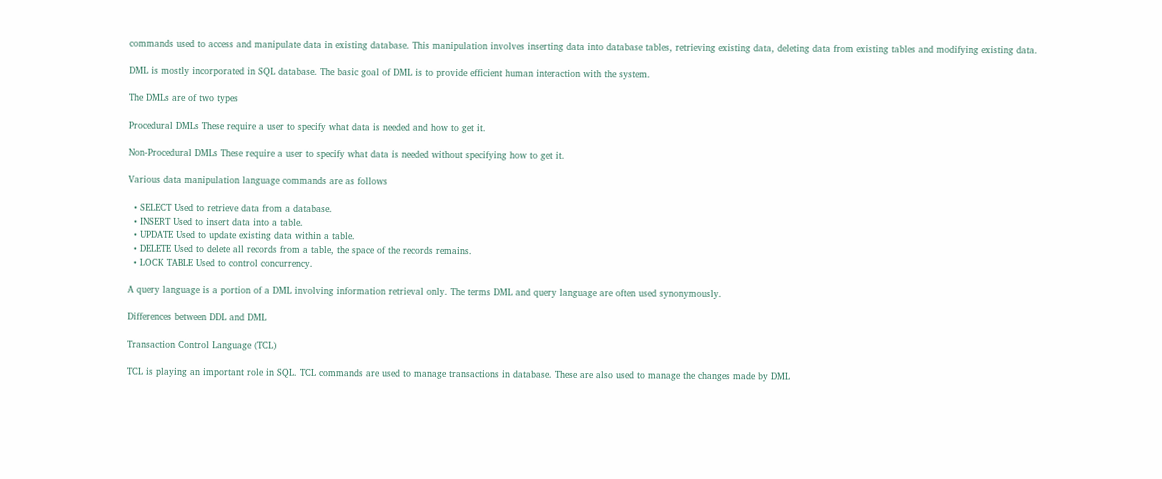commands used to access and manipulate data in existing database. This manipulation involves inserting data into database tables, retrieving existing data, deleting data from existing tables and modifying existing data.

DML is mostly incorporated in SQL database. The basic goal of DML is to provide efficient human interaction with the system.

The DMLs are of two types

Procedural DMLs These require a user to specify what data is needed and how to get it.

Non-Procedural DMLs These require a user to specify what data is needed without specifying how to get it.

Various data manipulation language commands are as follows

  • SELECT Used to retrieve data from a database.
  • INSERT Used to insert data into a table.
  • UPDATE Used to update existing data within a table.
  • DELETE Used to delete all records from a table, the space of the records remains.
  • LOCK TABLE Used to control concurrency.

A query language is a portion of a DML involving information retrieval only. The terms DML and query language are often used synonymously.

Differences between DDL and DML

Transaction Control Language (TCL)

TCL is playing an important role in SQL. TCL commands are used to manage transactions in database. These are also used to manage the changes made by DML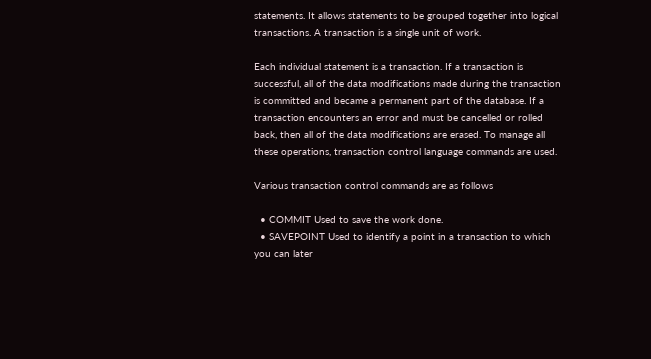statements. It allows statements to be grouped together into logical transactions. A transaction is a single unit of work.

Each individual statement is a transaction. If a transaction is successful, all of the data modifications made during the transaction is committed and became a permanent part of the database. If a transaction encounters an error and must be cancelled or rolled back, then all of the data modifications are erased. To manage all these operations, transaction control language commands are used.

Various transaction control commands are as follows

  • COMMIT Used to save the work done.
  • SAVEPOINT Used to identify a point in a transaction to which you can later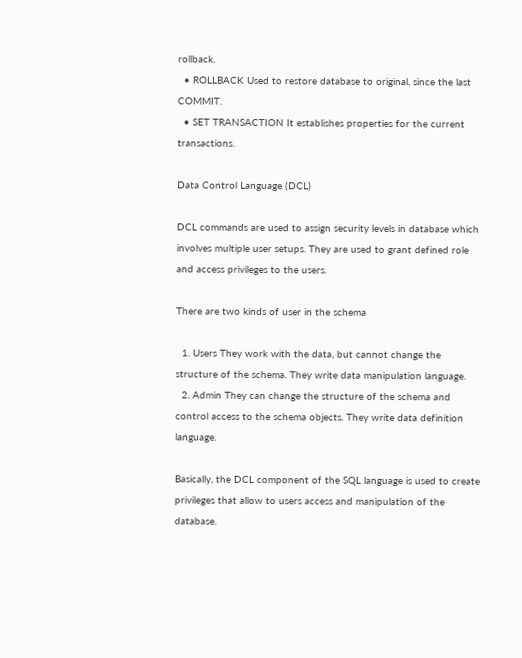rollback.
  • ROLLBACK Used to restore database to original, since the last COMMIT.
  • SET TRANSACTION It establishes properties for the current transactions.

Data Control Language (DCL)

DCL commands are used to assign security levels in database which involves multiple user setups. They are used to grant defined role and access privileges to the users.

There are two kinds of user in the schema

  1. Users They work with the data, but cannot change the structure of the schema. They write data manipulation language.
  2. Admin They can change the structure of the schema and control access to the schema objects. They write data definition language.

Basically, the DCL component of the SQL language is used to create privileges that allow to users access and manipulation of the database.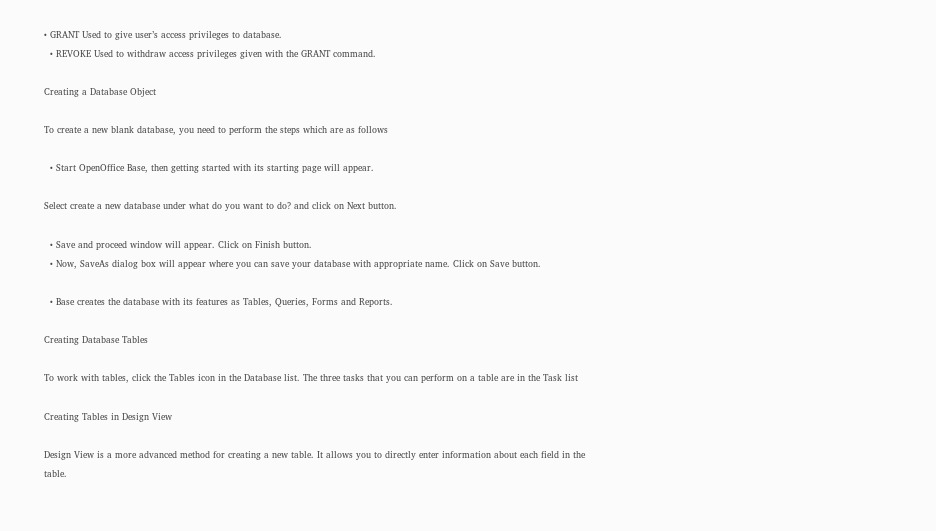• GRANT Used to give user’s access privileges to database.
  • REVOKE Used to withdraw access privileges given with the GRANT command.

Creating a Database Object

To create a new blank database, you need to perform the steps which are as follows

  • Start OpenOffice Base, then getting started with its starting page will appear.

Select create a new database under what do you want to do? and click on Next button.

  • Save and proceed window will appear. Click on Finish button.
  • Now, SaveAs dialog box will appear where you can save your database with appropriate name. Click on Save button.

  • Base creates the database with its features as Tables, Queries, Forms and Reports.

Creating Database Tables

To work with tables, click the Tables icon in the Database list. The three tasks that you can perform on a table are in the Task list

Creating Tables in Design View

Design View is a more advanced method for creating a new table. It allows you to directly enter information about each field in the table.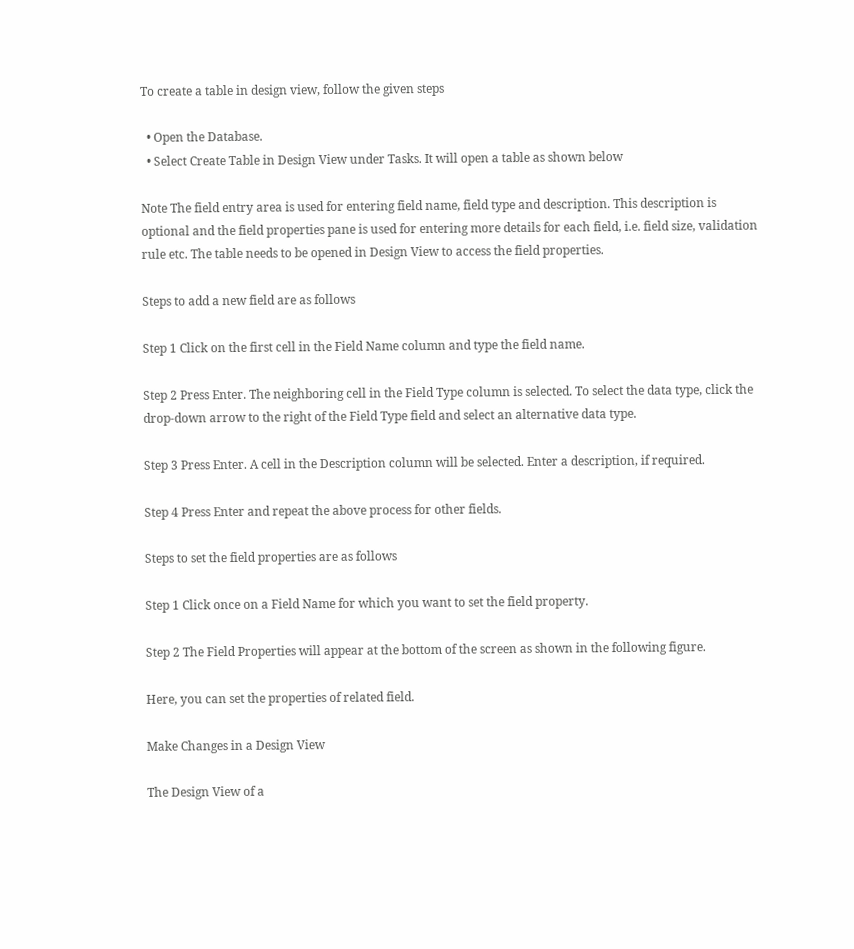To create a table in design view, follow the given steps

  • Open the Database.
  • Select Create Table in Design View under Tasks. It will open a table as shown below

Note The field entry area is used for entering field name, field type and description. This description is optional and the field properties pane is used for entering more details for each field, i.e. field size, validation rule etc. The table needs to be opened in Design View to access the field properties.

Steps to add a new field are as follows

Step 1 Click on the first cell in the Field Name column and type the field name.

Step 2 Press Enter. The neighboring cell in the Field Type column is selected. To select the data type, click the drop-down arrow to the right of the Field Type field and select an alternative data type.

Step 3 Press Enter. A cell in the Description column will be selected. Enter a description, if required.

Step 4 Press Enter and repeat the above process for other fields.

Steps to set the field properties are as follows

Step 1 Click once on a Field Name for which you want to set the field property.

Step 2 The Field Properties will appear at the bottom of the screen as shown in the following figure.

Here, you can set the properties of related field.

Make Changes in a Design View

The Design View of a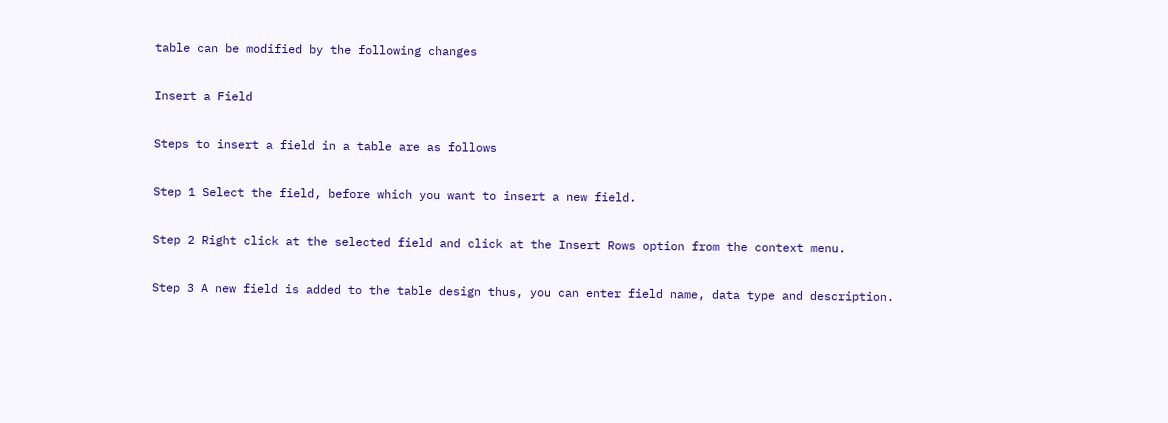table can be modified by the following changes

Insert a Field

Steps to insert a field in a table are as follows

Step 1 Select the field, before which you want to insert a new field.

Step 2 Right click at the selected field and click at the Insert Rows option from the context menu.

Step 3 A new field is added to the table design thus, you can enter field name, data type and description.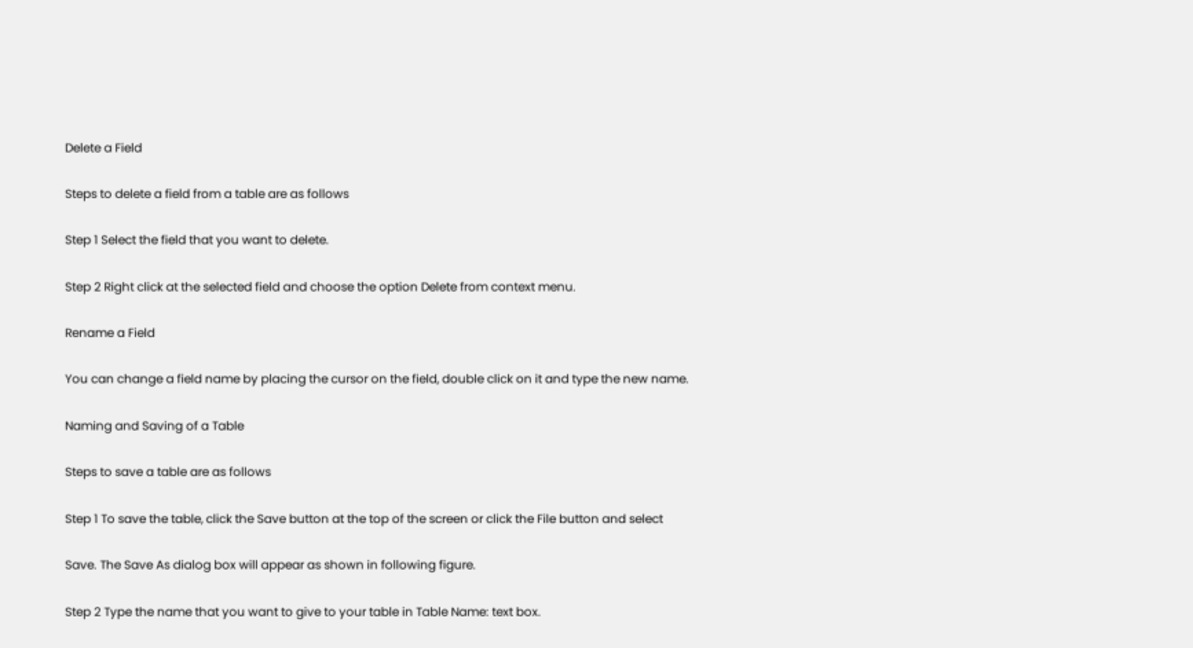Delete a Field

Steps to delete a field from a table are as follows

Step 1 Select the field that you want to delete.

Step 2 Right click at the selected field and choose the option Delete from context menu.

Rename a Field

You can change a field name by placing the cursor on the field, double click on it and type the new name.

Naming and Saving of a Table

Steps to save a table are as follows

Step 1 To save the table, click the Save button at the top of the screen or click the File button and select

Save. The Save As dialog box will appear as shown in following figure.

Step 2 Type the name that you want to give to your table in Table Name: text box.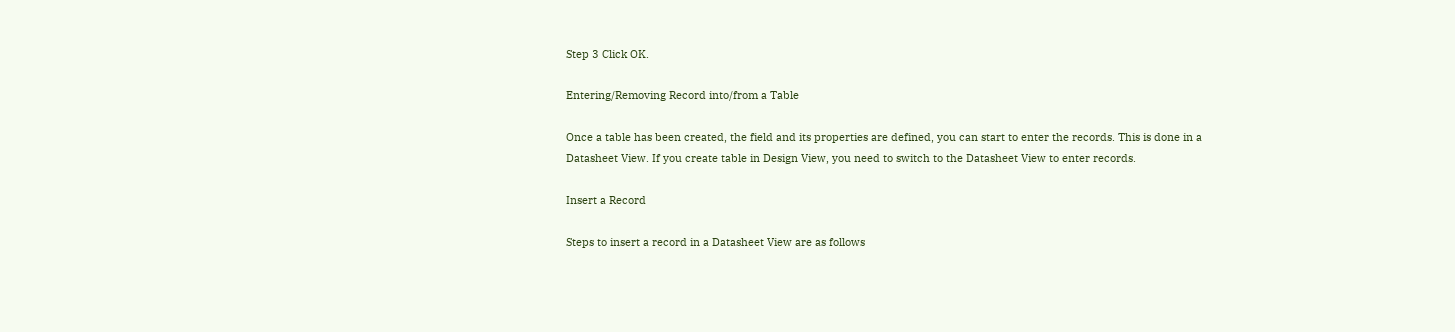Step 3 Click OK.

Entering/Removing Record into/from a Table

Once a table has been created, the field and its properties are defined, you can start to enter the records. This is done in a Datasheet View. If you create table in Design View, you need to switch to the Datasheet View to enter records.

Insert a Record

Steps to insert a record in a Datasheet View are as follows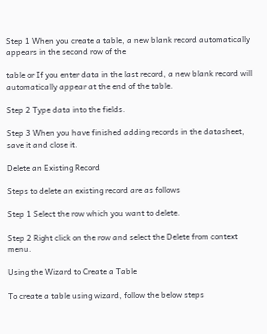Step 1 When you create a table, a new blank record automatically appears in the second row of the

table or If you enter data in the last record, a new blank record will automatically appear at the end of the table.

Step 2 Type data into the fields.

Step 3 When you have finished adding records in the datasheet, save it and close it.

Delete an Existing Record

Steps to delete an existing record are as follows

Step 1 Select the row which you want to delete.

Step 2 Right click on the row and select the Delete from context menu.

Using the Wizard to Create a Table

To create a table using wizard, follow the below steps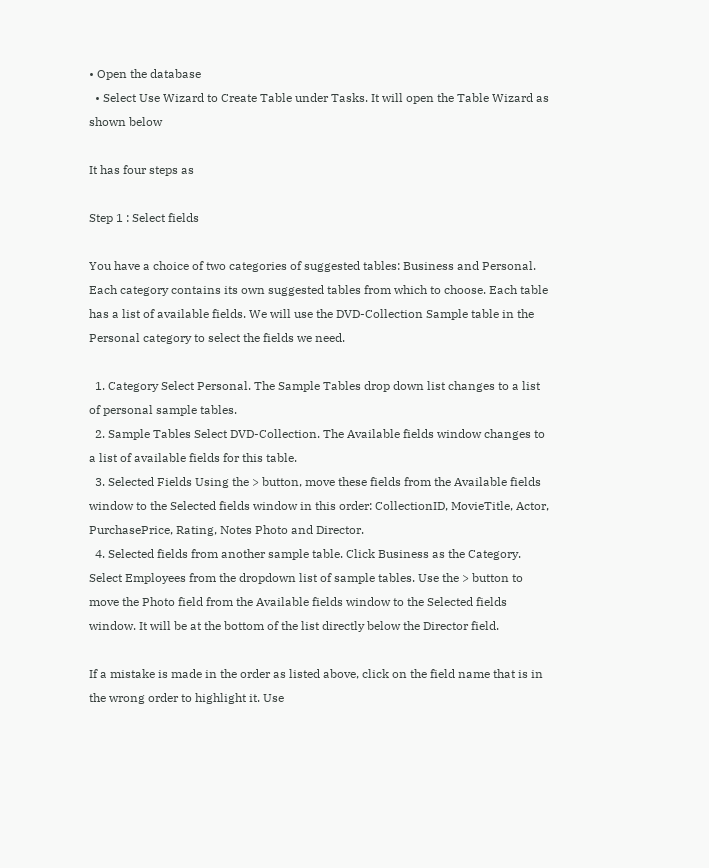• Open the database
  • Select Use Wizard to Create Table under Tasks. It will open the Table Wizard as shown below

It has four steps as

Step 1 : Select fields

You have a choice of two categories of suggested tables: Business and Personal. Each category contains its own suggested tables from which to choose. Each table has a list of available fields. We will use the DVD-Collection Sample table in the Personal category to select the fields we need.

  1. Category Select Personal. The Sample Tables drop down list changes to a list of personal sample tables.
  2. Sample Tables Select DVD-Collection. The Available fields window changes to a list of available fields for this table.
  3. Selected Fields Using the > button, move these fields from the Available fields window to the Selected fields window in this order: CollectionID, MovieTitle, Actor, PurchasePrice, Rating, Notes Photo and Director.
  4. Selected fields from another sample table. Click Business as the Category. Select Employees from the dropdown list of sample tables. Use the > button to move the Photo field from the Available fields window to the Selected fields window. It will be at the bottom of the list directly below the Director field.

If a mistake is made in the order as listed above, click on the field name that is in the wrong order to highlight it. Use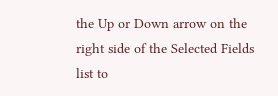the Up or Down arrow on the right side of the Selected Fields list to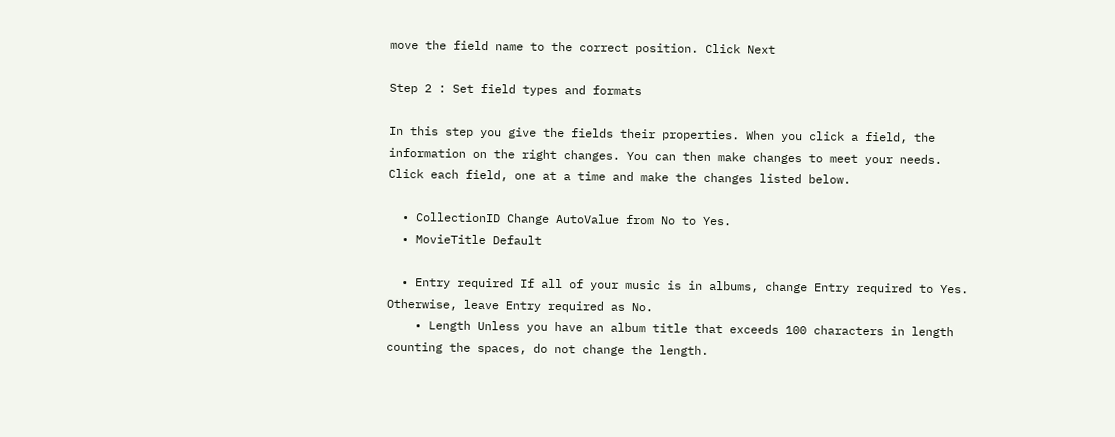move the field name to the correct position. Click Next

Step 2 : Set field types and formats

In this step you give the fields their properties. When you click a field, the information on the right changes. You can then make changes to meet your needs. Click each field, one at a time and make the changes listed below.

  • CollectionID Change AutoValue from No to Yes.
  • MovieTitle Default

  • Entry required If all of your music is in albums, change Entry required to Yes. Otherwise, leave Entry required as No.
    • Length Unless you have an album title that exceeds 100 characters in length counting the spaces, do not change the length.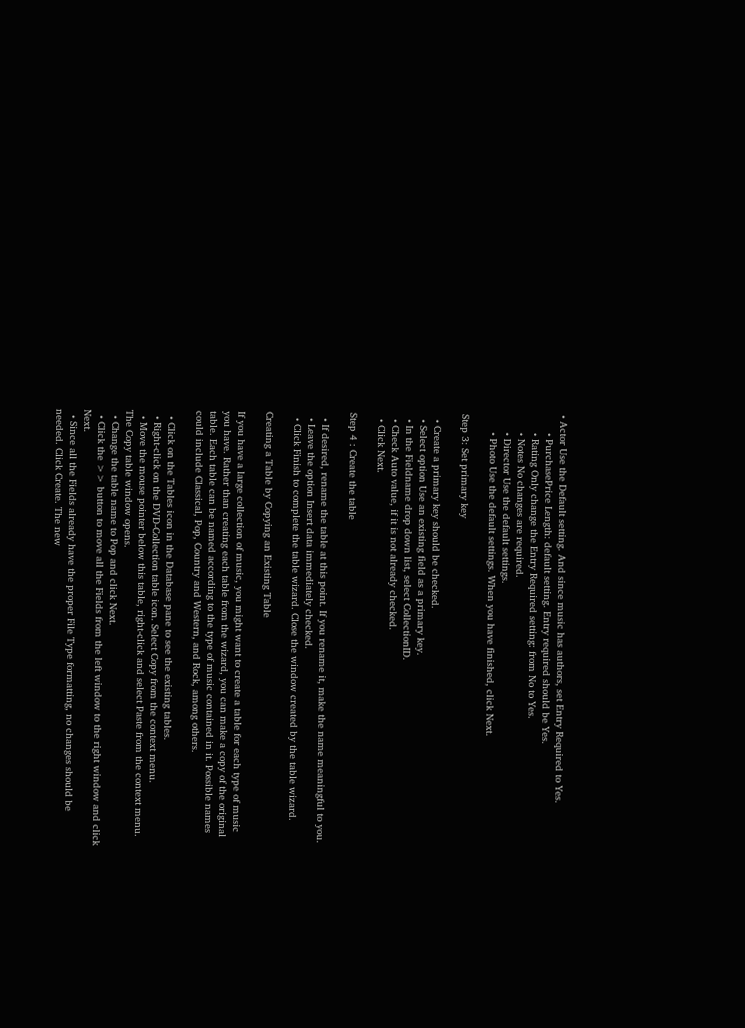• Actor Use the Default setting. And since music has authors, set Entry Required to Yes.
      • PurchasePrice Length: default setting. Entry required should be Yes.
      • Rating Only change the Entry Required setting: from No to Yes.
      • Notes No changes are required.
      • Director Use the default settings.
      • Photo Use the default settings. When you have finished, click Next.

Step 3: Set primary key

  • Create a primary key should be checked.
  • Select option Use an existing field as a primary key.
  • In the Fieldname drop down list, select CollectionID.
  • Check Auto value, if it is not already checked.
  • Click Next.

Step 4 : Create the table

  • If desired, rename the table at this point. If you rename it, make the name meaningful to you.
  • Leave the option Insert data immediately checked.
  • Click Finish to complete the table wizard. Close the window created by the table wizard.

Creating a Table by Copying an Existing Table

If you have a large collection of music, you might want to create a table for each type of music you have. Rather than creating each table from the wizard, you can make a copy of the original table. Each table can be named according to the type of music contained in it. Possible names could include Classical, Pop, Country and Western, and Rock, among others.

  • Click on the Tables icon in the Database pane to see the existing tables.
  • Right-click on the DVD-Collection table icon. Select Copy from the context menu.
  • Move the mouse pointer below this table, right-click and select Paste from the context menu. The Copy table window opens.
  • Change the table name to Pop and click Next.
  • Click the >> button to move all the Fields from the left window to the right window and click Next.
  • Since all the Fields already have the proper File Type formatting, no changes should be needed. Click Create. The new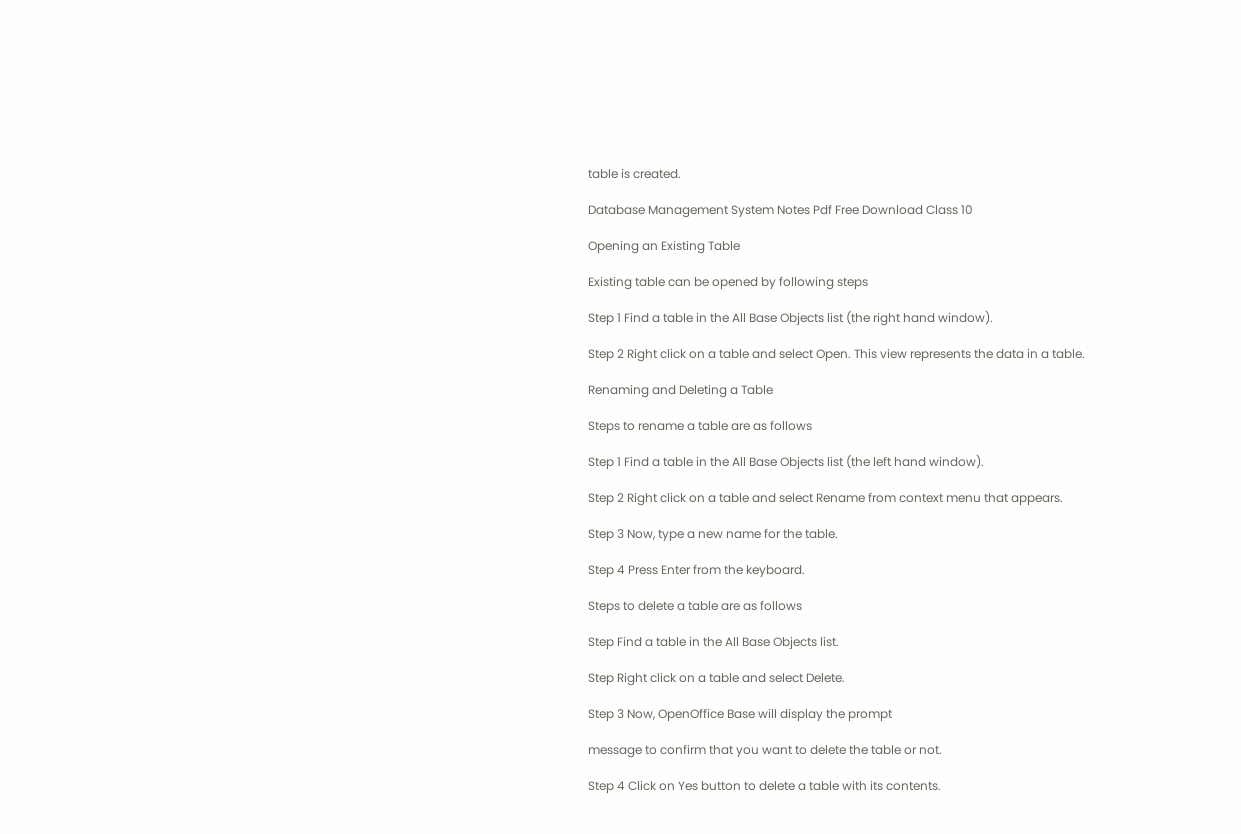table is created.

Database Management System Notes Pdf Free Download Class 10

Opening an Existing Table

Existing table can be opened by following steps

Step 1 Find a table in the All Base Objects list (the right hand window).

Step 2 Right click on a table and select Open. This view represents the data in a table.

Renaming and Deleting a Table

Steps to rename a table are as follows

Step 1 Find a table in the All Base Objects list (the left hand window).

Step 2 Right click on a table and select Rename from context menu that appears.

Step 3 Now, type a new name for the table.

Step 4 Press Enter from the keyboard.

Steps to delete a table are as follows

Step Find a table in the All Base Objects list.

Step Right click on a table and select Delete.

Step 3 Now, OpenOffice Base will display the prompt

message to confirm that you want to delete the table or not.

Step 4 Click on Yes button to delete a table with its contents.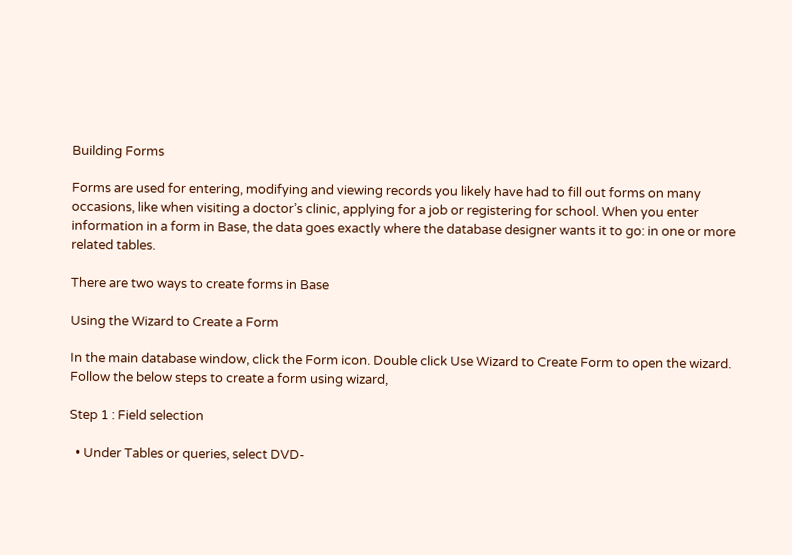Building Forms

Forms are used for entering, modifying and viewing records you likely have had to fill out forms on many occasions, like when visiting a doctor’s clinic, applying for a job or registering for school. When you enter information in a form in Base, the data goes exactly where the database designer wants it to go: in one or more related tables.

There are two ways to create forms in Base

Using the Wizard to Create a Form

In the main database window, click the Form icon. Double click Use Wizard to Create Form to open the wizard. Follow the below steps to create a form using wizard,

Step 1 : Field selection

  • Under Tables or queries, select DVD-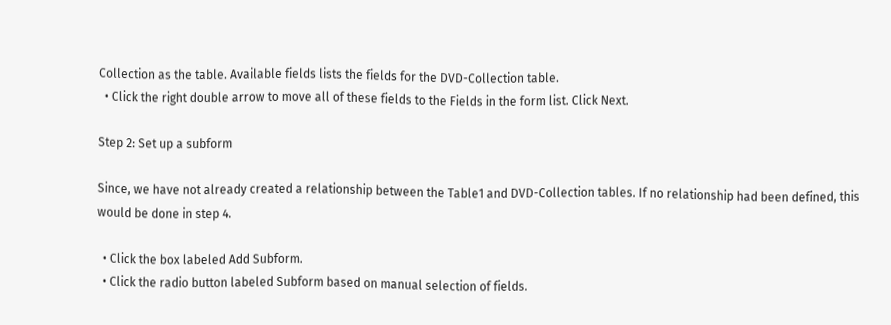Collection as the table. Available fields lists the fields for the DVD-Collection table.
  • Click the right double arrow to move all of these fields to the Fields in the form list. Click Next.

Step 2: Set up a subform

Since, we have not already created a relationship between the Table1 and DVD-Collection tables. If no relationship had been defined, this would be done in step 4.

  • Click the box labeled Add Subform.
  • Click the radio button labeled Subform based on manual selection of fields.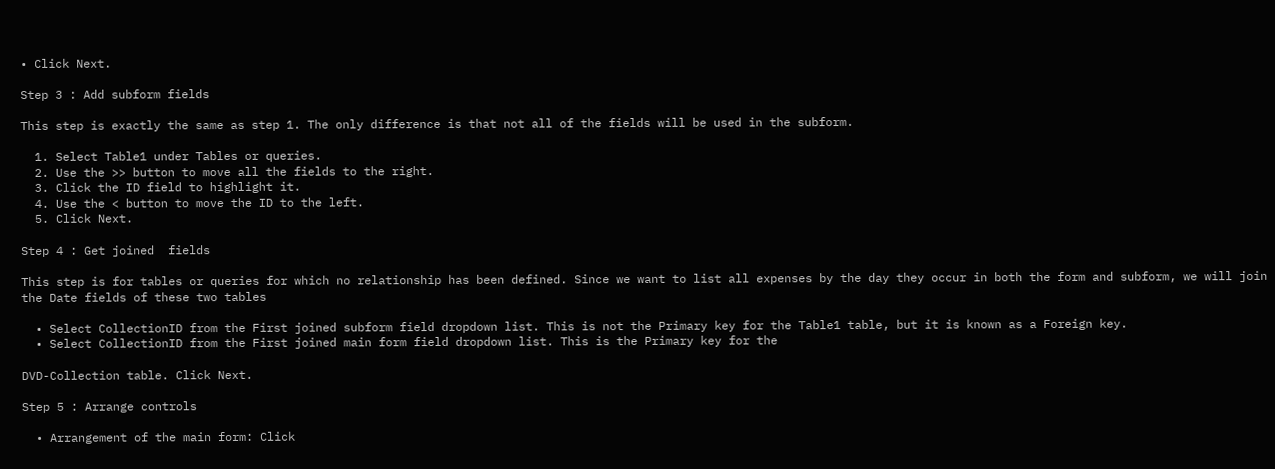• Click Next.

Step 3 : Add subform fields

This step is exactly the same as step 1. The only difference is that not all of the fields will be used in the subform.

  1. Select Table1 under Tables or queries.
  2. Use the >> button to move all the fields to the right.
  3. Click the ID field to highlight it.
  4. Use the < button to move the ID to the left.
  5. Click Next.

Step 4 : Get joined  fields

This step is for tables or queries for which no relationship has been defined. Since we want to list all expenses by the day they occur in both the form and subform, we will join the Date fields of these two tables

  • Select CollectionID from the First joined subform field dropdown list. This is not the Primary key for the Table1 table, but it is known as a Foreign key.
  • Select CollectionID from the First joined main form field dropdown list. This is the Primary key for the

DVD-Collection table. Click Next.

Step 5 : Arrange controls

  • Arrangement of the main form: Click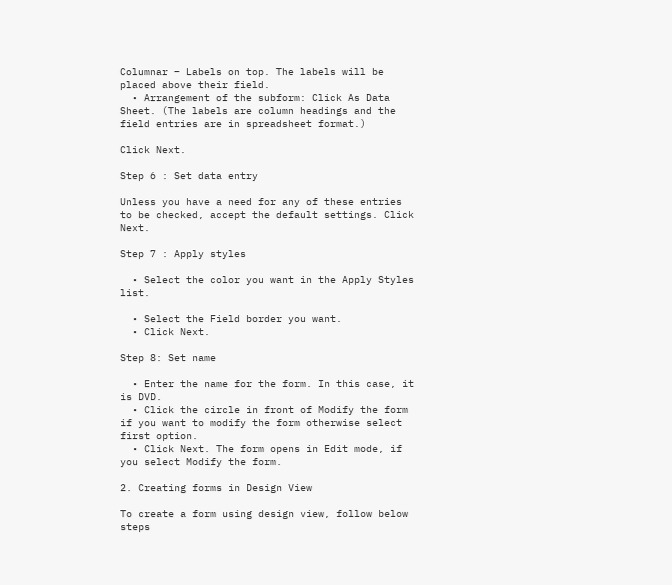Columnar – Labels on top. The labels will be placed above their field.
  • Arrangement of the subform: Click As Data Sheet. (The labels are column headings and the field entries are in spreadsheet format.)

Click Next.

Step 6 : Set data entry

Unless you have a need for any of these entries to be checked, accept the default settings. Click Next.

Step 7 : Apply styles

  • Select the color you want in the Apply Styles list.

  • Select the Field border you want.
  • Click Next.

Step 8: Set name

  • Enter the name for the form. In this case, it is DVD.
  • Click the circle in front of Modify the form if you want to modify the form otherwise select first option.
  • Click Next. The form opens in Edit mode, if you select Modify the form.

2. Creating forms in Design View

To create a form using design view, follow below steps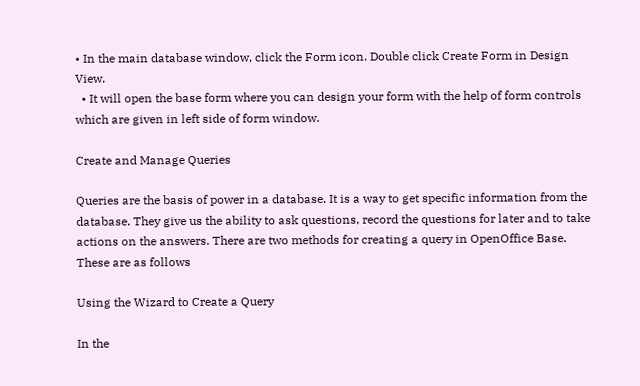• In the main database window, click the Form icon. Double click Create Form in Design View.
  • It will open the base form where you can design your form with the help of form controls which are given in left side of form window.

Create and Manage Queries

Queries are the basis of power in a database. It is a way to get specific information from the database. They give us the ability to ask questions, record the questions for later and to take actions on the answers. There are two methods for creating a query in OpenOffice Base. These are as follows

Using the Wizard to Create a Query

In the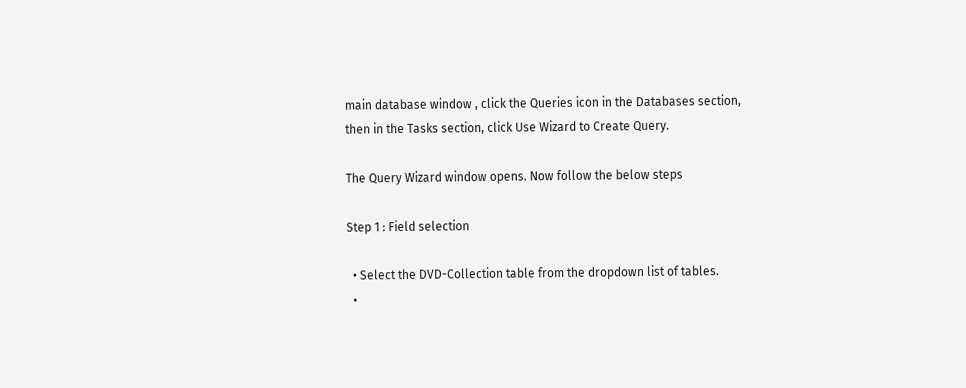main database window , click the Queries icon in the Databases section, then in the Tasks section, click Use Wizard to Create Query.

The Query Wizard window opens. Now follow the below steps

Step 1 : Field selection

  • Select the DVD-Collection table from the dropdown list of tables.
  •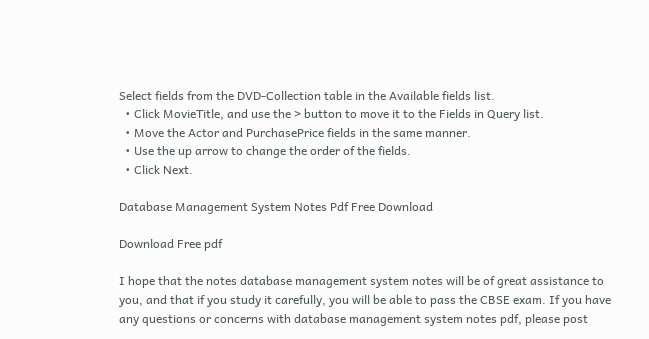Select fields from the DVD-Collection table in the Available fields list.
  • Click MovieTitle, and use the > button to move it to the Fields in Query list.
  • Move the Actor and PurchasePrice fields in the same manner.
  • Use the up arrow to change the order of the fields.
  • Click Next.

Database Management System Notes Pdf Free Download

Download Free pdf

I hope that the notes database management system notes will be of great assistance to you, and that if you study it carefully, you will be able to pass the CBSE exam. If you have any questions or concerns with database management system notes pdf, please post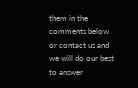them in the comments below or contact us and we will do our best to answer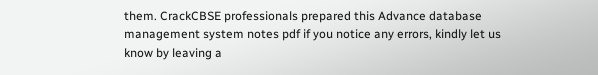them. CrackCBSE professionals prepared this Advance database management system notes pdf if you notice any errors, kindly let us know by leaving a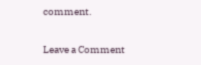comment.

Leave a Comment